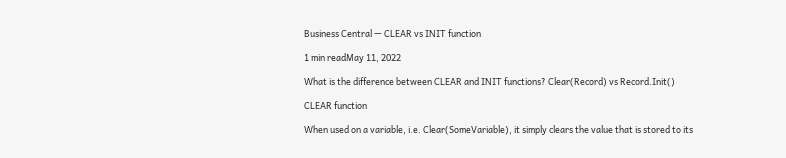Business Central — CLEAR vs INIT function

1 min readMay 11, 2022

What is the difference between CLEAR and INIT functions? Clear(Record) vs Record.Init()

CLEAR function

When used on a variable, i.e. Clear(SomeVariable), it simply clears the value that is stored to its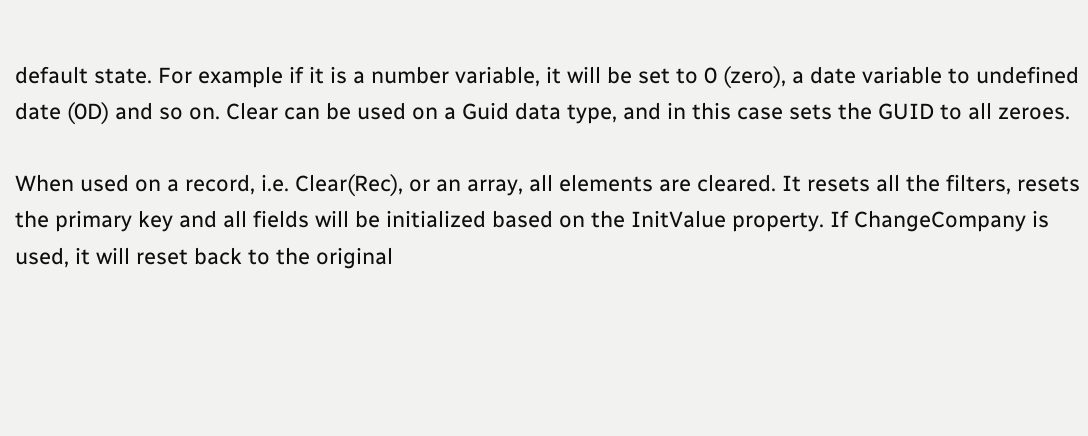default state. For example if it is a number variable, it will be set to 0 (zero), a date variable to undefined date (0D) and so on. Clear can be used on a Guid data type, and in this case sets the GUID to all zeroes.

When used on a record, i.e. Clear(Rec), or an array, all elements are cleared. It resets all the filters, resets the primary key and all fields will be initialized based on the InitValue property. If ChangeCompany is used, it will reset back to the original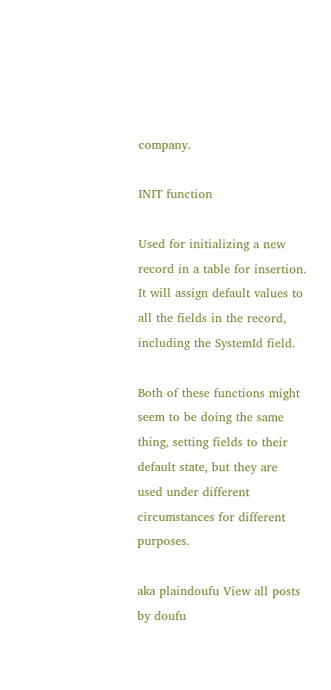company.

INIT function

Used for initializing a new record in a table for insertion. It will assign default values to all the fields in the record, including the SystemId field.

Both of these functions might seem to be doing the same thing, setting fields to their default state, but they are used under different circumstances for different purposes.

aka plaindoufu View all posts by doufu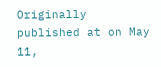Originally published at on May 11,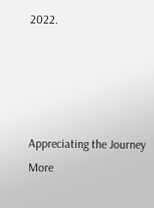2022.




Appreciating the Journey More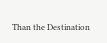Than the Destination